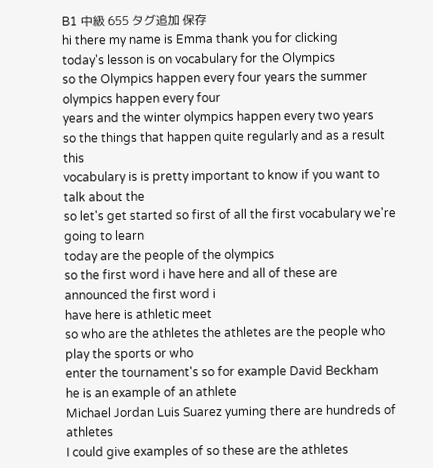B1 中級 655 タグ追加 保存
hi there my name is Emma thank you for clicking
today's lesson is on vocabulary for the Olympics
so the Olympics happen every four years the summer olympics happen every four
years and the winter olympics happen every two years
so the things that happen quite regularly and as a result this
vocabulary is is pretty important to know if you want to talk about the
so let's get started so first of all the first vocabulary we're going to learn
today are the people of the olympics
so the first word i have here and all of these are announced the first word i
have here is athletic meet
so who are the athletes the athletes are the people who play the sports or who
enter the tournament's so for example David Beckham
he is an example of an athlete
Michael Jordan Luis Suarez yuming there are hundreds of athletes
I could give examples of so these are the athletes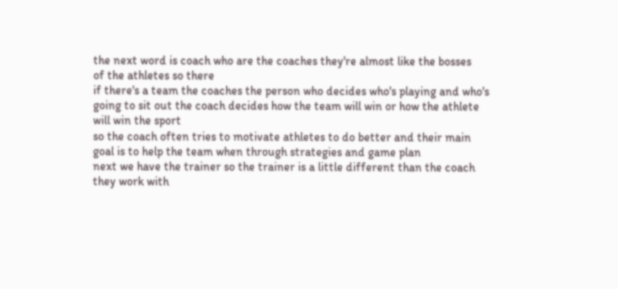the next word is coach who are the coaches they're almost like the bosses
of the athletes so there
if there's a team the coaches the person who decides who's playing and who's
going to sit out the coach decides how the team will win or how the athlete
will win the sport
so the coach often tries to motivate athletes to do better and their main
goal is to help the team when through strategies and game plan
next we have the trainer so the trainer is a little different than the coach
they work with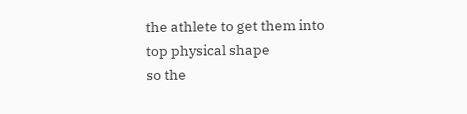the athlete to get them into top physical shape
so the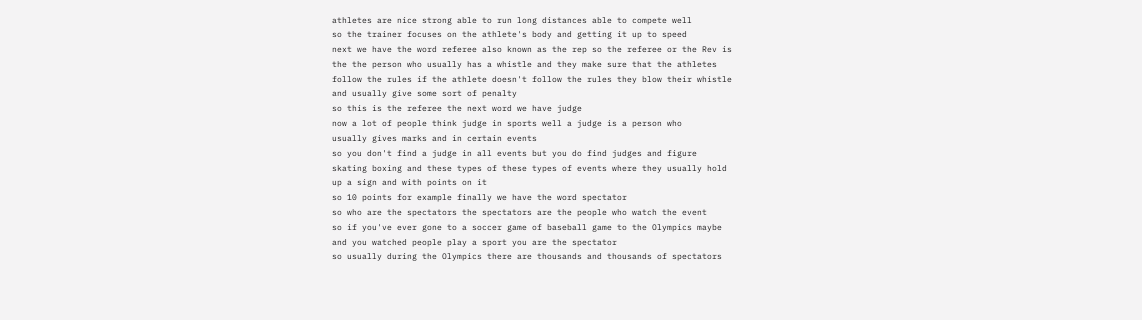athletes are nice strong able to run long distances able to compete well
so the trainer focuses on the athlete's body and getting it up to speed
next we have the word referee also known as the rep so the referee or the Rev is
the the person who usually has a whistle and they make sure that the athletes
follow the rules if the athlete doesn't follow the rules they blow their whistle
and usually give some sort of penalty
so this is the referee the next word we have judge
now a lot of people think judge in sports well a judge is a person who
usually gives marks and in certain events
so you don't find a judge in all events but you do find judges and figure
skating boxing and these types of these types of events where they usually hold
up a sign and with points on it
so 10 points for example finally we have the word spectator
so who are the spectators the spectators are the people who watch the event
so if you've ever gone to a soccer game of baseball game to the Olympics maybe
and you watched people play a sport you are the spectator
so usually during the Olympics there are thousands and thousands of spectators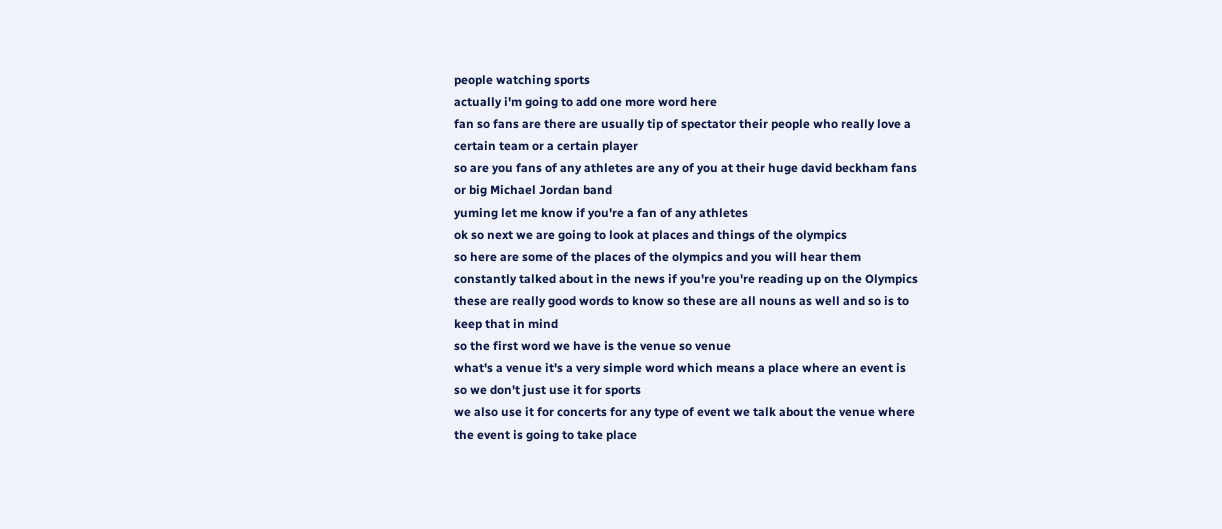people watching sports
actually i'm going to add one more word here
fan so fans are there are usually tip of spectator their people who really love a
certain team or a certain player
so are you fans of any athletes are any of you at their huge david beckham fans
or big Michael Jordan band
yuming let me know if you're a fan of any athletes
ok so next we are going to look at places and things of the olympics
so here are some of the places of the olympics and you will hear them
constantly talked about in the news if you're you're reading up on the Olympics
these are really good words to know so these are all nouns as well and so is to
keep that in mind
so the first word we have is the venue so venue
what's a venue it's a very simple word which means a place where an event is
so we don't just use it for sports
we also use it for concerts for any type of event we talk about the venue where
the event is going to take place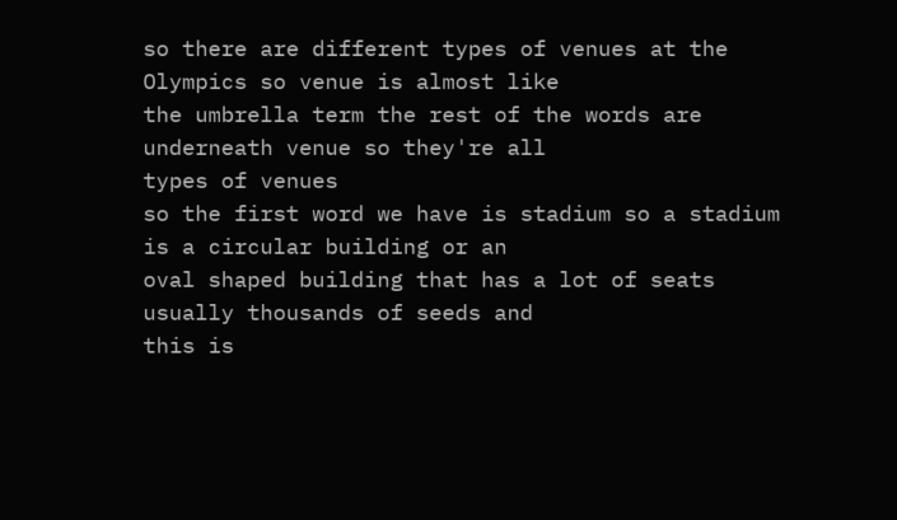so there are different types of venues at the Olympics so venue is almost like
the umbrella term the rest of the words are underneath venue so they're all
types of venues
so the first word we have is stadium so a stadium is a circular building or an
oval shaped building that has a lot of seats usually thousands of seeds and
this is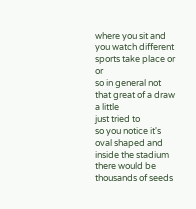where you sit and you watch different sports take place or or
so in general not that great of a draw a little
just tried to
so you notice it's oval shaped and inside the stadium there would be
thousands of seeds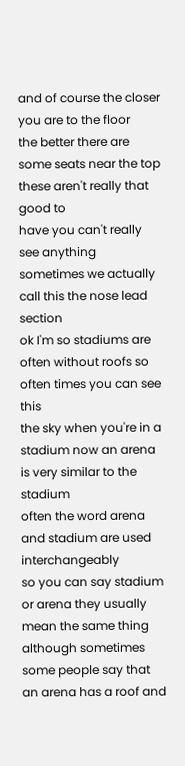and of course the closer you are to the floor
the better there are some seats near the top these aren't really that good to
have you can't really see anything
sometimes we actually call this the nose lead section
ok I'm so stadiums are often without roofs so often times you can see this
the sky when you're in a stadium now an arena is very similar to the stadium
often the word arena and stadium are used interchangeably
so you can say stadium or arena they usually mean the same thing
although sometimes some people say that an arena has a roof and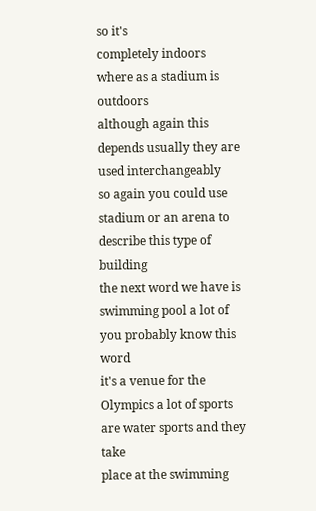so it's
completely indoors where as a stadium is outdoors
although again this depends usually they are used interchangeably
so again you could use stadium or an arena to describe this type of building
the next word we have is swimming pool a lot of you probably know this word
it's a venue for the Olympics a lot of sports are water sports and they take
place at the swimming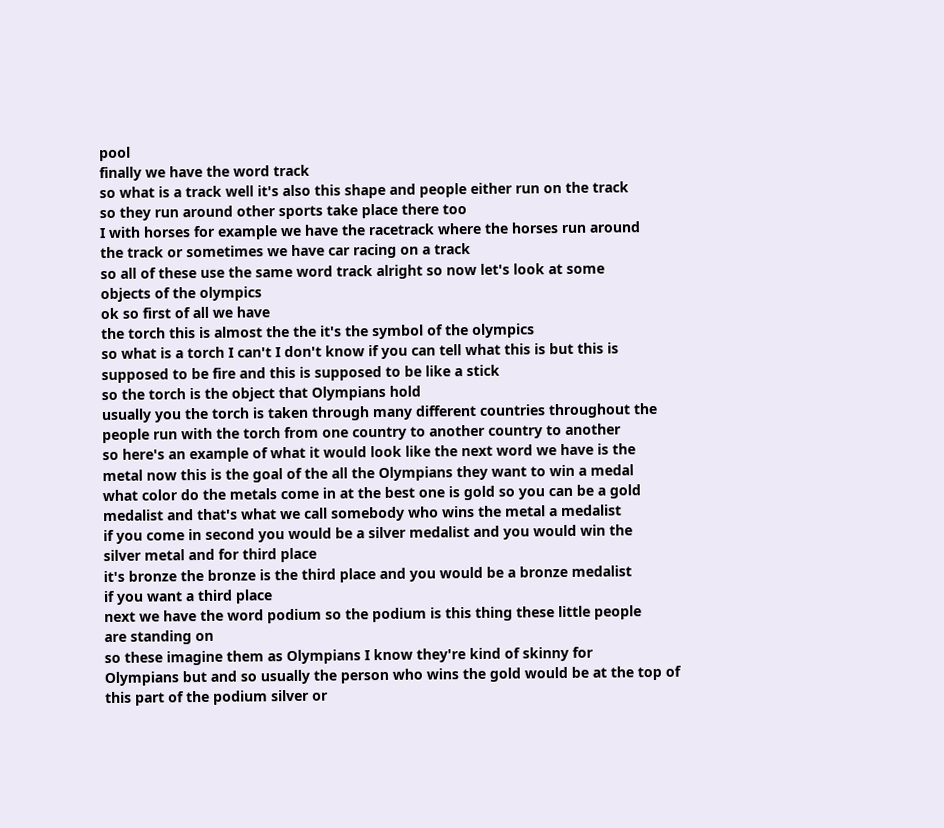pool
finally we have the word track
so what is a track well it's also this shape and people either run on the track
so they run around other sports take place there too
I with horses for example we have the racetrack where the horses run around
the track or sometimes we have car racing on a track
so all of these use the same word track alright so now let's look at some
objects of the olympics
ok so first of all we have
the torch this is almost the the it's the symbol of the olympics
so what is a torch I can't I don't know if you can tell what this is but this is
supposed to be fire and this is supposed to be like a stick
so the torch is the object that Olympians hold
usually you the torch is taken through many different countries throughout the
people run with the torch from one country to another country to another
so here's an example of what it would look like the next word we have is the
metal now this is the goal of the all the Olympians they want to win a medal
what color do the metals come in at the best one is gold so you can be a gold
medalist and that's what we call somebody who wins the metal a medalist
if you come in second you would be a silver medalist and you would win the
silver metal and for third place
it's bronze the bronze is the third place and you would be a bronze medalist
if you want a third place
next we have the word podium so the podium is this thing these little people
are standing on
so these imagine them as Olympians I know they're kind of skinny for
Olympians but and so usually the person who wins the gold would be at the top of
this part of the podium silver or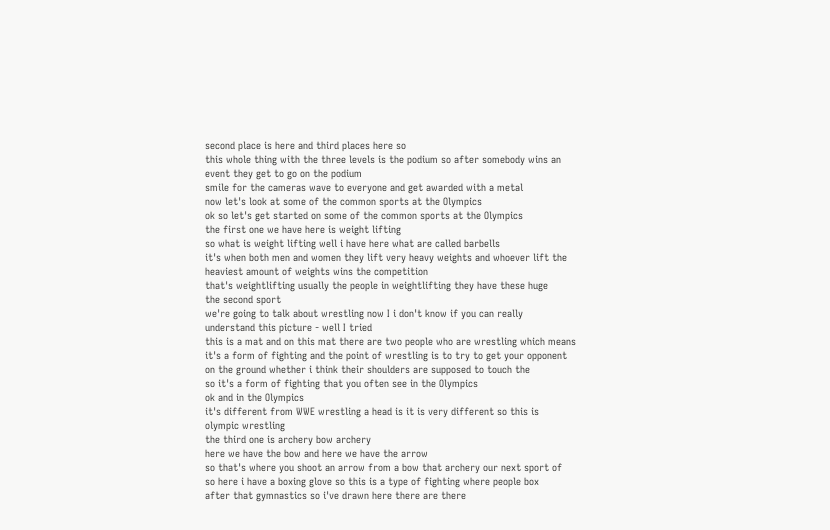second place is here and third places here so
this whole thing with the three levels is the podium so after somebody wins an
event they get to go on the podium
smile for the cameras wave to everyone and get awarded with a metal
now let's look at some of the common sports at the Olympics
ok so let's get started on some of the common sports at the Olympics
the first one we have here is weight lifting
so what is weight lifting well i have here what are called barbells
it's when both men and women they lift very heavy weights and whoever lift the
heaviest amount of weights wins the competition
that's weightlifting usually the people in weightlifting they have these huge
the second sport
we're going to talk about wrestling now I i don't know if you can really
understand this picture - well I tried
this is a mat and on this mat there are two people who are wrestling which means
it's a form of fighting and the point of wrestling is to try to get your opponent
on the ground whether i think their shoulders are supposed to touch the
so it's a form of fighting that you often see in the Olympics
ok and in the Olympics
it's different from WWE wrestling a head is it is very different so this is
olympic wrestling
the third one is archery bow archery
here we have the bow and here we have the arrow
so that's where you shoot an arrow from a bow that archery our next sport of
so here i have a boxing glove so this is a type of fighting where people box
after that gymnastics so i've drawn here there are there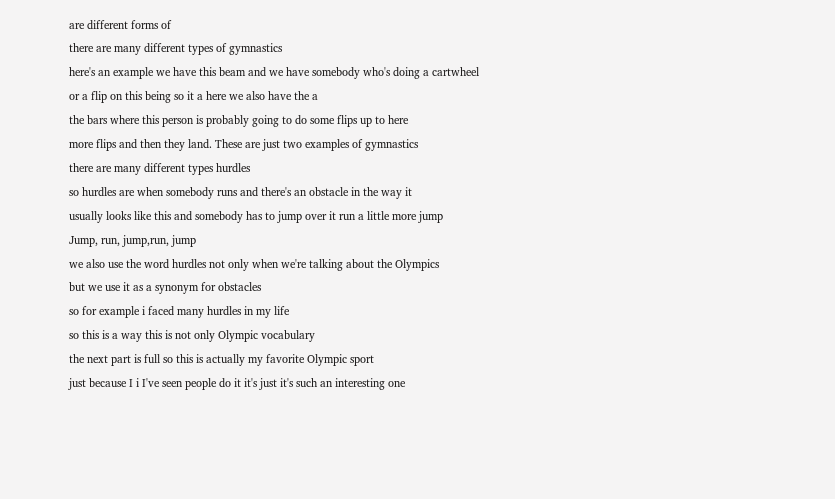are different forms of
there are many different types of gymnastics
here's an example we have this beam and we have somebody who's doing a cartwheel
or a flip on this being so it a here we also have the a
the bars where this person is probably going to do some flips up to here
more flips and then they land. These are just two examples of gymnastics
there are many different types hurdles
so hurdles are when somebody runs and there's an obstacle in the way it
usually looks like this and somebody has to jump over it run a little more jump
Jump, run, jump,run, jump
we also use the word hurdles not only when we're talking about the Olympics
but we use it as a synonym for obstacles
so for example i faced many hurdles in my life
so this is a way this is not only Olympic vocabulary
the next part is full so this is actually my favorite Olympic sport
just because I i I've seen people do it it's just it's such an interesting one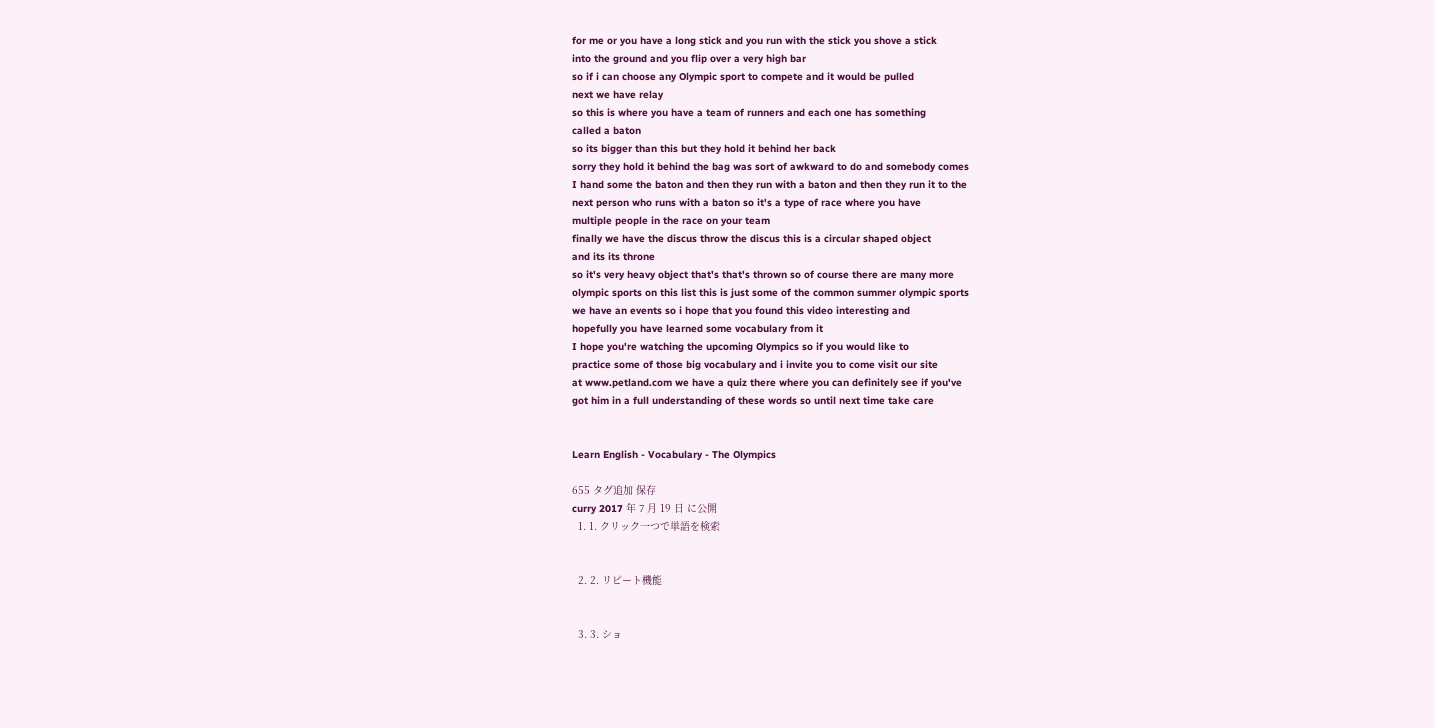for me or you have a long stick and you run with the stick you shove a stick
into the ground and you flip over a very high bar
so if i can choose any Olympic sport to compete and it would be pulled
next we have relay
so this is where you have a team of runners and each one has something
called a baton
so its bigger than this but they hold it behind her back
sorry they hold it behind the bag was sort of awkward to do and somebody comes
I hand some the baton and then they run with a baton and then they run it to the
next person who runs with a baton so it's a type of race where you have
multiple people in the race on your team
finally we have the discus throw the discus this is a circular shaped object
and its its throne
so it's very heavy object that's that's thrown so of course there are many more
olympic sports on this list this is just some of the common summer olympic sports
we have an events so i hope that you found this video interesting and
hopefully you have learned some vocabulary from it
I hope you're watching the upcoming Olympics so if you would like to
practice some of those big vocabulary and i invite you to come visit our site
at www.petland.com we have a quiz there where you can definitely see if you've
got him in a full understanding of these words so until next time take care


Learn English - Vocabulary - The Olympics

655 タグ追加 保存
curry 2017 年 7 月 19 日 に公開
  1. 1. クリック一つで単語を検索


  2. 2. リピート機能


  3. 3. ショ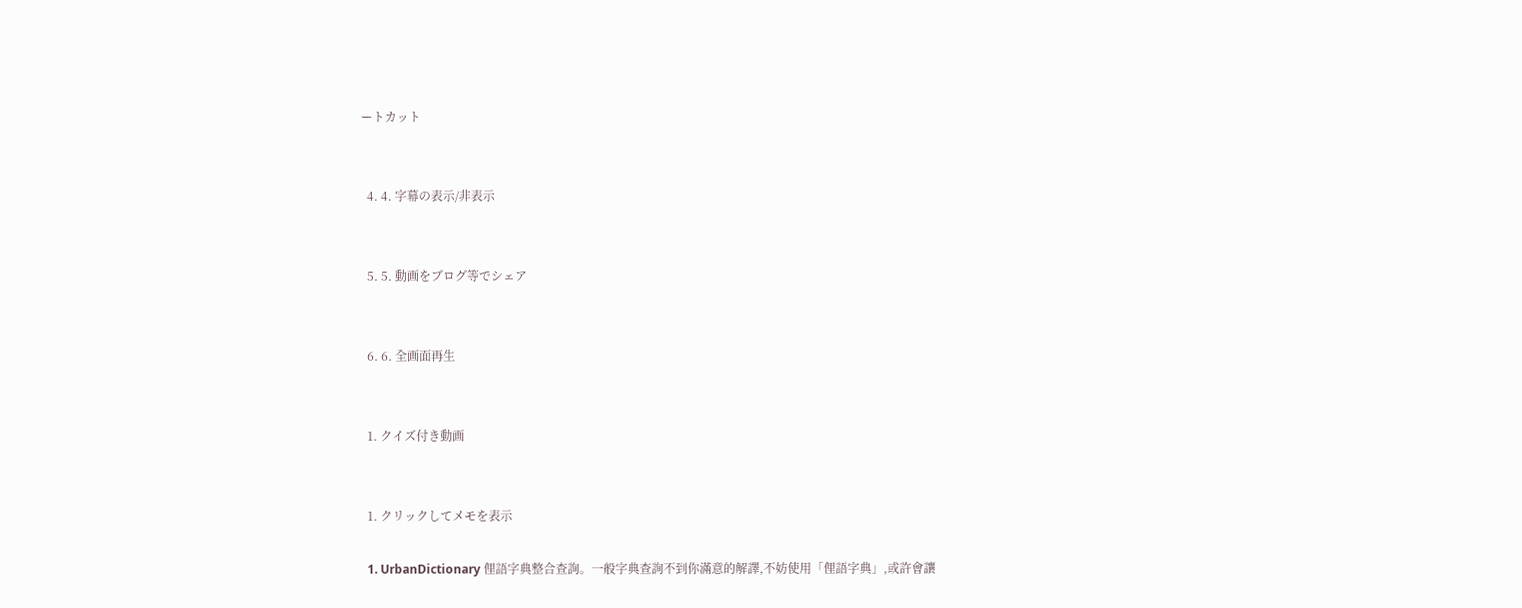ートカット


  4. 4. 字幕の表示/非表示


  5. 5. 動画をブログ等でシェア


  6. 6. 全画面再生


  1. クイズ付き動画


  1. クリックしてメモを表示

  1. UrbanDictionary 俚語字典整合查詢。一般字典查詢不到你滿意的解譯,不妨使用「俚語字典」,或許會讓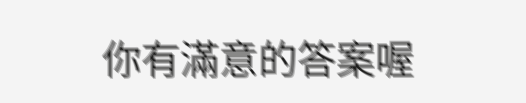你有滿意的答案喔